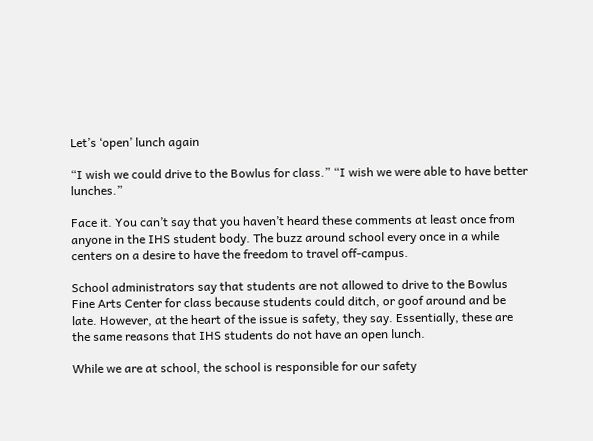Let’s ‘open’ lunch again

“I wish we could drive to the Bowlus for class.” “I wish we were able to have better lunches.”

Face it. You can’t say that you haven’t heard these comments at least once from anyone in the IHS student body. The buzz around school every once in a while centers on a desire to have the freedom to travel off-campus.

School administrators say that students are not allowed to drive to the Bowlus Fine Arts Center for class because students could ditch, or goof around and be late. However, at the heart of the issue is safety, they say. Essentially, these are the same reasons that IHS students do not have an open lunch.

While we are at school, the school is responsible for our safety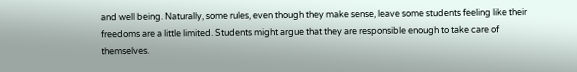and well being. Naturally, some rules, even though they make sense, leave some students feeling like their freedoms are a little limited. Students might argue that they are responsible enough to take care of themselves.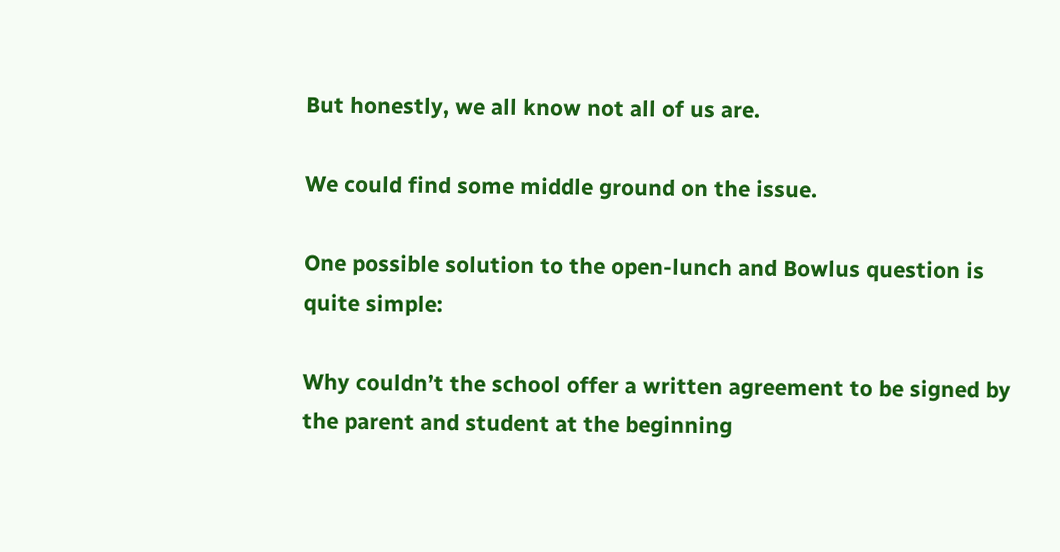But honestly, we all know not all of us are.

We could find some middle ground on the issue.

One possible solution to the open-lunch and Bowlus question is quite simple:

Why couldn’t the school offer a written agreement to be signed by the parent and student at the beginning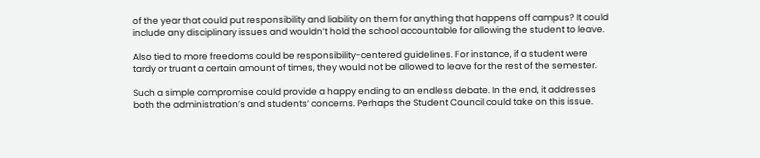of the year that could put responsibility and liability on them for anything that happens off campus? It could include any disciplinary issues and wouldn’t hold the school accountable for allowing the student to leave.

Also tied to more freedoms could be responsibility-centered guidelines. For instance, if a student were tardy or truant a certain amount of times, they would not be allowed to leave for the rest of the semester.

Such a simple compromise could provide a happy ending to an endless debate. In the end, it addresses both the administration’s and students’ concerns. Perhaps the Student Council could take on this issue.